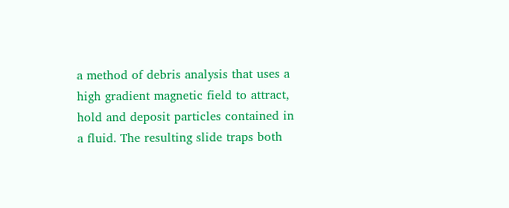a method of debris analysis that uses a high gradient magnetic field to attract, hold and deposit particles contained in a fluid. The resulting slide traps both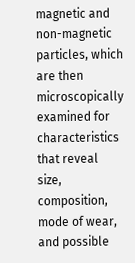magnetic and non-magnetic particles, which are then microscopically examined for characteristics that reveal size, composition, mode of wear, and possible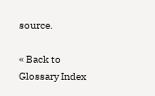source.

« Back to Glossary Index